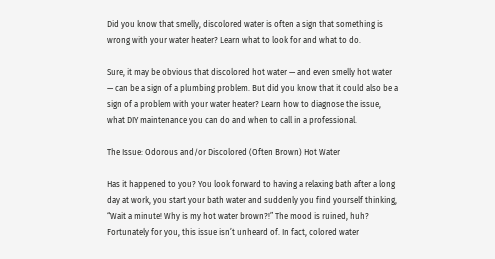Did you know that smelly, discolored water is often a sign that something is wrong with your water heater? Learn what to look for and what to do.

Sure, it may be obvious that discolored hot water — and even smelly hot water — can be a sign of a plumbing problem. But did you know that it could also be a sign of a problem with your water heater? Learn how to diagnose the issue, what DIY maintenance you can do and when to call in a professional.

The Issue: Odorous and/or Discolored (Often Brown) Hot Water

Has it happened to you? You look forward to having a relaxing bath after a long day at work, you start your bath water and suddenly you find yourself thinking, “Wait a minute! Why is my hot water brown?!” The mood is ruined, huh? Fortunately for you, this issue isn’t unheard of. In fact, colored water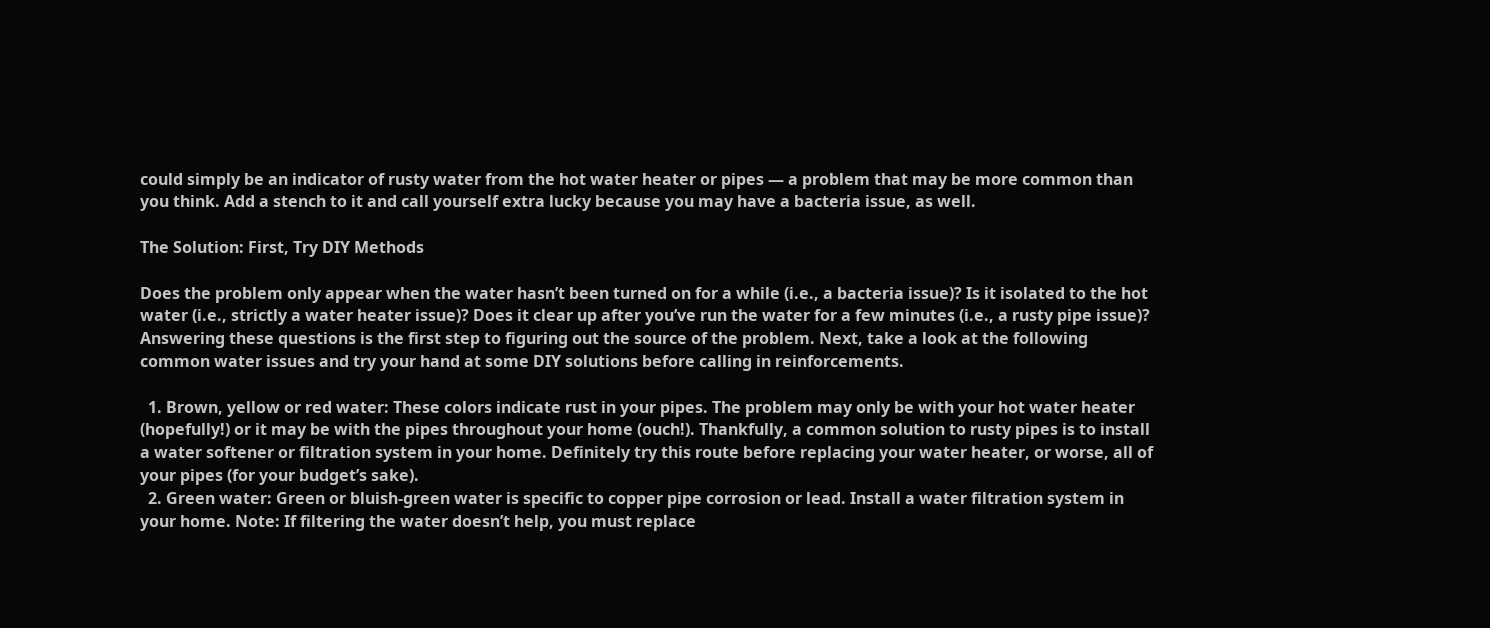could simply be an indicator of rusty water from the hot water heater or pipes — a problem that may be more common than you think. Add a stench to it and call yourself extra lucky because you may have a bacteria issue, as well.

The Solution: First, Try DIY Methods

Does the problem only appear when the water hasn’t been turned on for a while (i.e., a bacteria issue)? Is it isolated to the hot water (i.e., strictly a water heater issue)? Does it clear up after you’ve run the water for a few minutes (i.e., a rusty pipe issue)? Answering these questions is the first step to figuring out the source of the problem. Next, take a look at the following common water issues and try your hand at some DIY solutions before calling in reinforcements.

  1. Brown, yellow or red water: These colors indicate rust in your pipes. The problem may only be with your hot water heater (hopefully!) or it may be with the pipes throughout your home (ouch!). Thankfully, a common solution to rusty pipes is to install a water softener or filtration system in your home. Definitely try this route before replacing your water heater, or worse, all of your pipes (for your budget’s sake).
  2. Green water: Green or bluish-green water is specific to copper pipe corrosion or lead. Install a water filtration system in your home. Note: If filtering the water doesn’t help, you must replace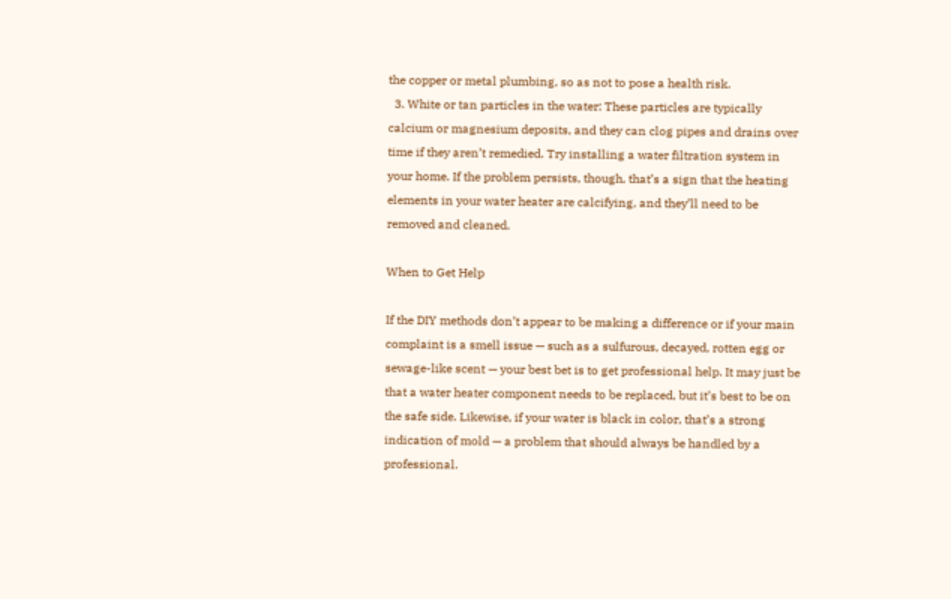the copper or metal plumbing, so as not to pose a health risk.
  3. White or tan particles in the water: These particles are typically calcium or magnesium deposits, and they can clog pipes and drains over time if they aren’t remedied. Try installing a water filtration system in your home. If the problem persists, though, that’s a sign that the heating elements in your water heater are calcifying, and they’ll need to be removed and cleaned.

When to Get Help

If the DIY methods don’t appear to be making a difference or if your main complaint is a smell issue — such as a sulfurous, decayed, rotten egg or sewage-like scent — your best bet is to get professional help. It may just be that a water heater component needs to be replaced, but it’s best to be on the safe side. Likewise, if your water is black in color, that’s a strong indication of mold — a problem that should always be handled by a professional.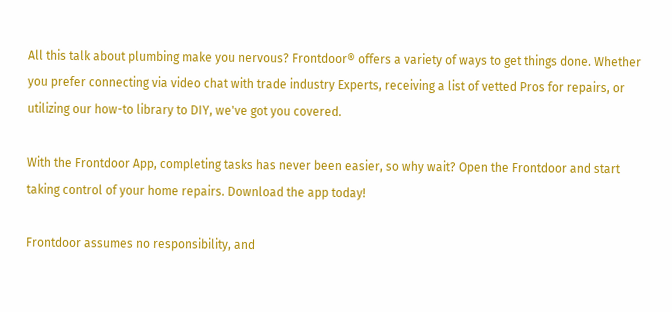All this talk about plumbing make you nervous? Frontdoor® offers a variety of ways to get things done. Whether you prefer connecting via video chat with trade industry Experts, receiving a list of vetted Pros for repairs, or utilizing our how-to library to DIY, we've got you covered.

With the Frontdoor App, completing tasks has never been easier, so why wait? Open the Frontdoor and start taking control of your home repairs. Download the app today!

Frontdoor assumes no responsibility, and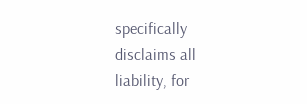specifically disclaims all liability, for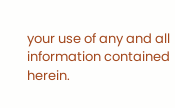your use of any and all information contained herein.